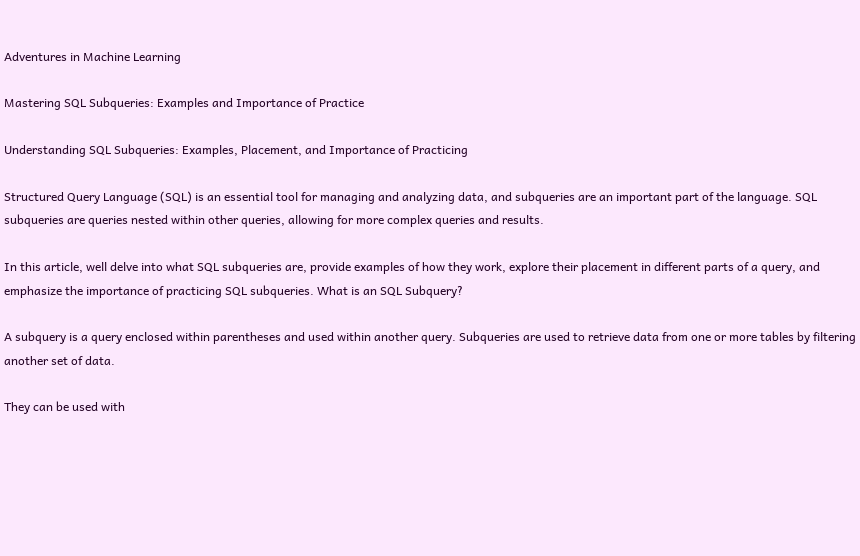Adventures in Machine Learning

Mastering SQL Subqueries: Examples and Importance of Practice

Understanding SQL Subqueries: Examples, Placement, and Importance of Practicing

Structured Query Language (SQL) is an essential tool for managing and analyzing data, and subqueries are an important part of the language. SQL subqueries are queries nested within other queries, allowing for more complex queries and results.

In this article, well delve into what SQL subqueries are, provide examples of how they work, explore their placement in different parts of a query, and emphasize the importance of practicing SQL subqueries. What is an SQL Subquery?

A subquery is a query enclosed within parentheses and used within another query. Subqueries are used to retrieve data from one or more tables by filtering another set of data.

They can be used with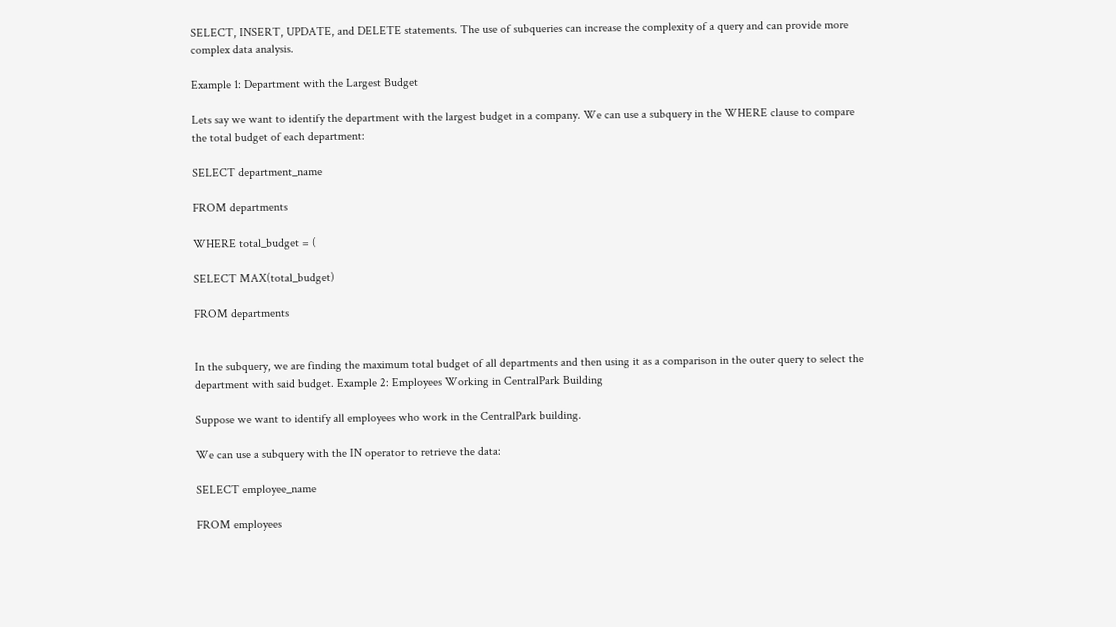SELECT, INSERT, UPDATE, and DELETE statements. The use of subqueries can increase the complexity of a query and can provide more complex data analysis.

Example 1: Department with the Largest Budget

Lets say we want to identify the department with the largest budget in a company. We can use a subquery in the WHERE clause to compare the total budget of each department:

SELECT department_name

FROM departments

WHERE total_budget = (

SELECT MAX(total_budget)

FROM departments


In the subquery, we are finding the maximum total budget of all departments and then using it as a comparison in the outer query to select the department with said budget. Example 2: Employees Working in CentralPark Building

Suppose we want to identify all employees who work in the CentralPark building.

We can use a subquery with the IN operator to retrieve the data:

SELECT employee_name

FROM employees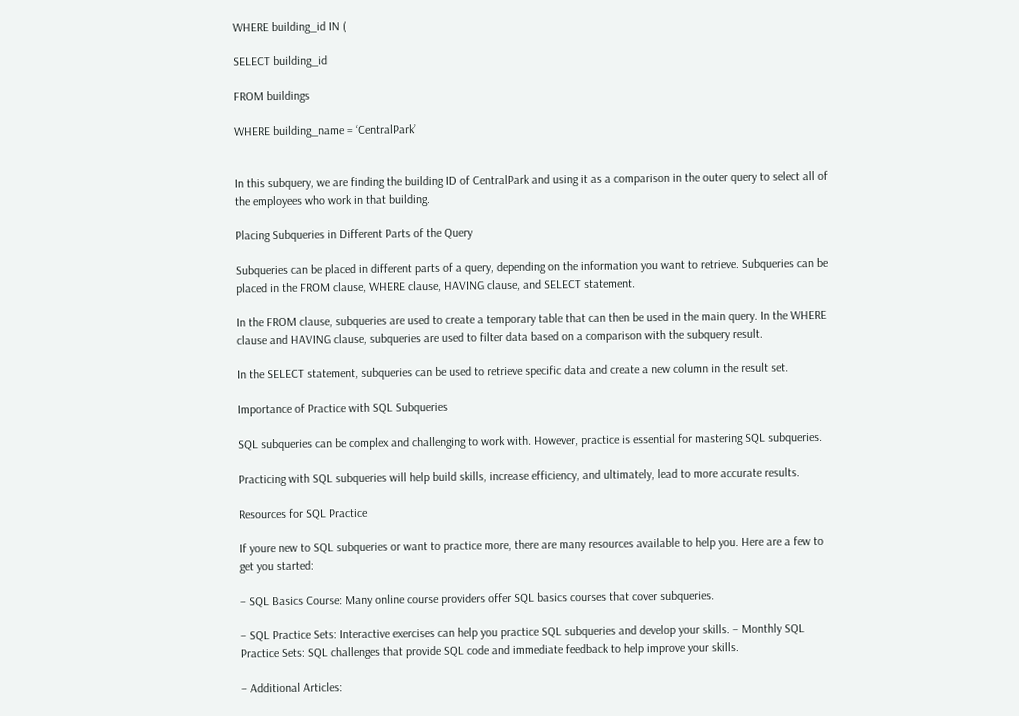WHERE building_id IN (

SELECT building_id

FROM buildings

WHERE building_name = ‘CentralPark’


In this subquery, we are finding the building ID of CentralPark and using it as a comparison in the outer query to select all of the employees who work in that building.

Placing Subqueries in Different Parts of the Query

Subqueries can be placed in different parts of a query, depending on the information you want to retrieve. Subqueries can be placed in the FROM clause, WHERE clause, HAVING clause, and SELECT statement.

In the FROM clause, subqueries are used to create a temporary table that can then be used in the main query. In the WHERE clause and HAVING clause, subqueries are used to filter data based on a comparison with the subquery result.

In the SELECT statement, subqueries can be used to retrieve specific data and create a new column in the result set.

Importance of Practice with SQL Subqueries

SQL subqueries can be complex and challenging to work with. However, practice is essential for mastering SQL subqueries.

Practicing with SQL subqueries will help build skills, increase efficiency, and ultimately, lead to more accurate results.

Resources for SQL Practice

If youre new to SQL subqueries or want to practice more, there are many resources available to help you. Here are a few to get you started:

– SQL Basics Course: Many online course providers offer SQL basics courses that cover subqueries.

– SQL Practice Sets: Interactive exercises can help you practice SQL subqueries and develop your skills. – Monthly SQL Practice Sets: SQL challenges that provide SQL code and immediate feedback to help improve your skills.

– Additional Articles: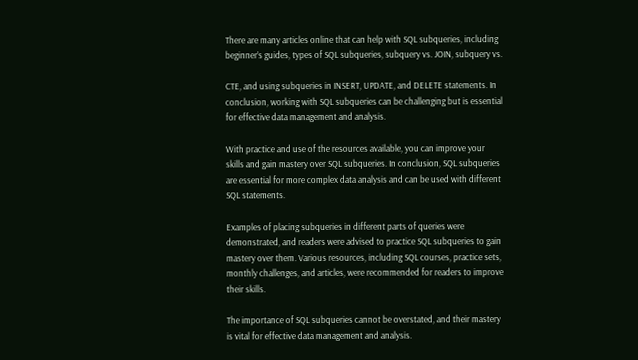There are many articles online that can help with SQL subqueries, including beginner’s guides, types of SQL subqueries, subquery vs. JOIN, subquery vs.

CTE, and using subqueries in INSERT, UPDATE, and DELETE statements. In conclusion, working with SQL subqueries can be challenging but is essential for effective data management and analysis.

With practice and use of the resources available, you can improve your skills and gain mastery over SQL subqueries. In conclusion, SQL subqueries are essential for more complex data analysis and can be used with different SQL statements.

Examples of placing subqueries in different parts of queries were demonstrated, and readers were advised to practice SQL subqueries to gain mastery over them. Various resources, including SQL courses, practice sets, monthly challenges, and articles, were recommended for readers to improve their skills.

The importance of SQL subqueries cannot be overstated, and their mastery is vital for effective data management and analysis.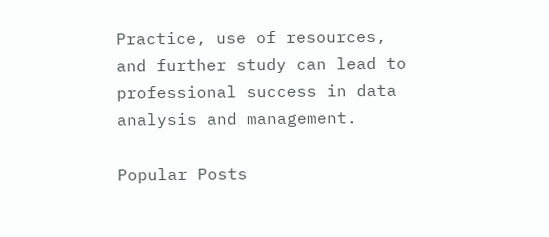Practice, use of resources, and further study can lead to professional success in data analysis and management.

Popular Posts